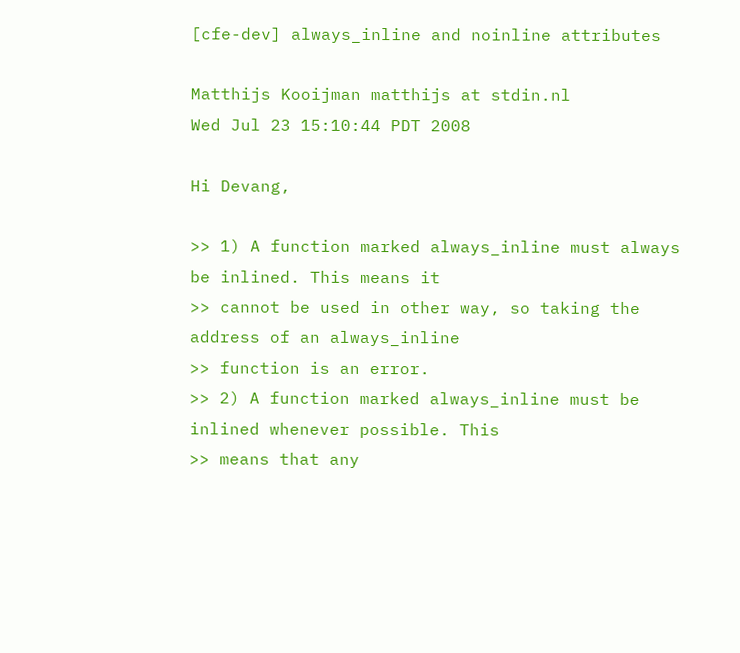[cfe-dev] always_inline and noinline attributes

Matthijs Kooijman matthijs at stdin.nl
Wed Jul 23 15:10:44 PDT 2008

Hi Devang,

>> 1) A function marked always_inline must always be inlined. This means it
>> cannot be used in other way, so taking the address of an always_inline
>> function is an error.
>> 2) A function marked always_inline must be inlined whenever possible. This
>> means that any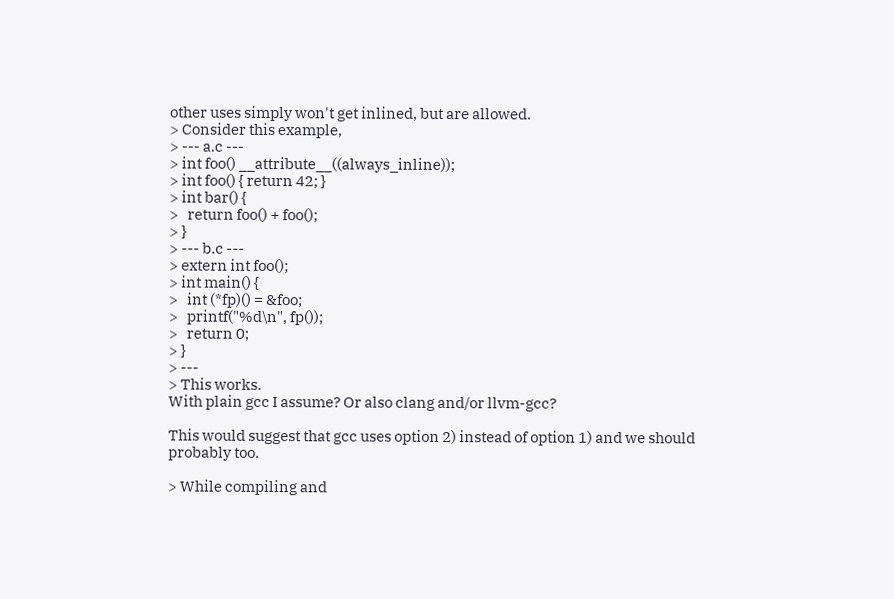other uses simply won't get inlined, but are allowed.
> Consider this example,
> --- a.c ---
> int foo() __attribute__((always_inline));
> int foo() { return 42; }
> int bar() {
>   return foo() + foo();
> }
> --- b.c ---
> extern int foo();
> int main() {
>   int (*fp)() = &foo;
>   printf("%d\n", fp());
>   return 0;
> }
> ---
> This works.
With plain gcc I assume? Or also clang and/or llvm-gcc?

This would suggest that gcc uses option 2) instead of option 1) and we should
probably too.

> While compiling and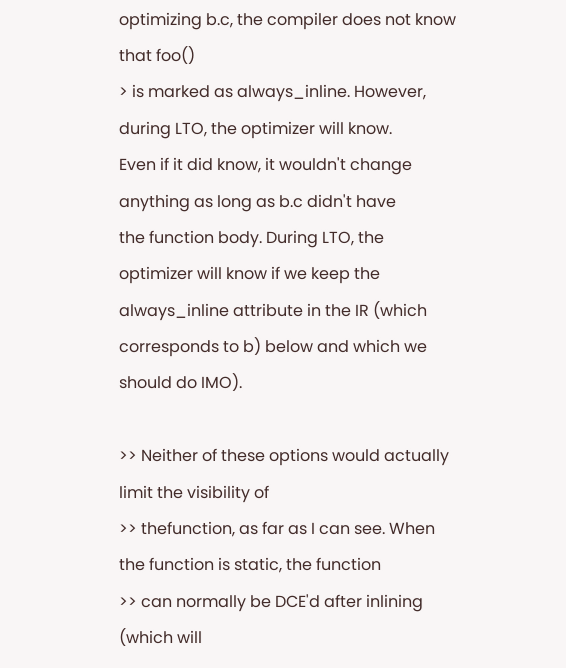optimizing b.c, the compiler does not know that foo()
> is marked as always_inline. However, during LTO, the optimizer will know.
Even if it did know, it wouldn't change anything as long as b.c didn't have
the function body. During LTO, the optimizer will know if we keep the
always_inline attribute in the IR (which corresponds to b) below and which we
should do IMO).

>> Neither of these options would actually limit the visibility of
>> thefunction, as far as I can see. When the function is static, the function
>> can normally be DCE'd after inlining (which will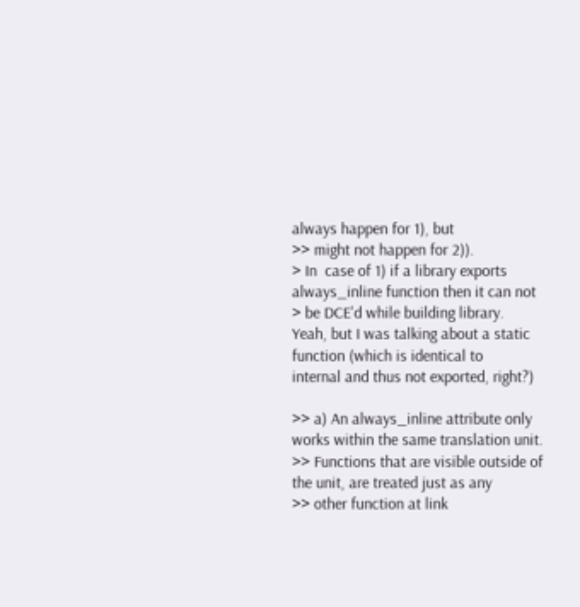always happen for 1), but
>> might not happen for 2)).
> In  case of 1) if a library exports always_inline function then it can not
> be DCE'd while building library.
Yeah, but I was talking about a static function (which is identical to
internal and thus not exported, right?)

>> a) An always_inline attribute only works within the same translation unit.
>> Functions that are visible outside of the unit, are treated just as any
>> other function at link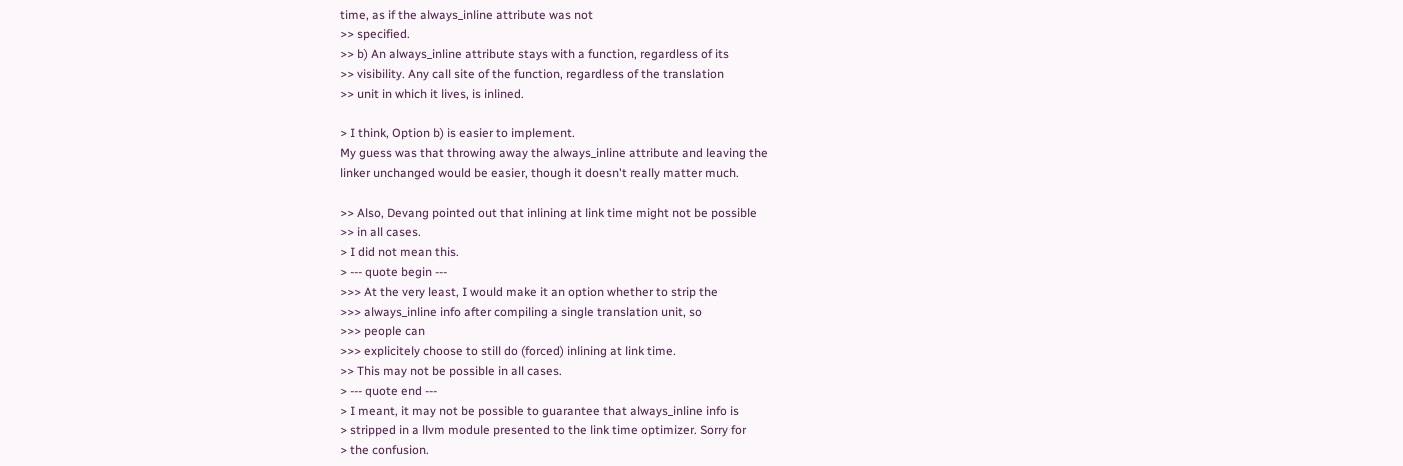time, as if the always_inline attribute was not
>> specified.
>> b) An always_inline attribute stays with a function, regardless of its
>> visibility. Any call site of the function, regardless of the translation
>> unit in which it lives, is inlined.

> I think, Option b) is easier to implement.
My guess was that throwing away the always_inline attribute and leaving the
linker unchanged would be easier, though it doesn't really matter much.

>> Also, Devang pointed out that inlining at link time might not be possible
>> in all cases.
> I did not mean this.
> --- quote begin ---
>>> At the very least, I would make it an option whether to strip the
>>> always_inline info after compiling a single translation unit, so
>>> people can
>>> explicitely choose to still do (forced) inlining at link time.
>> This may not be possible in all cases.
> --- quote end ---
> I meant, it may not be possible to guarantee that always_inline info is
> stripped in a llvm module presented to the link time optimizer. Sorry for
> the confusion.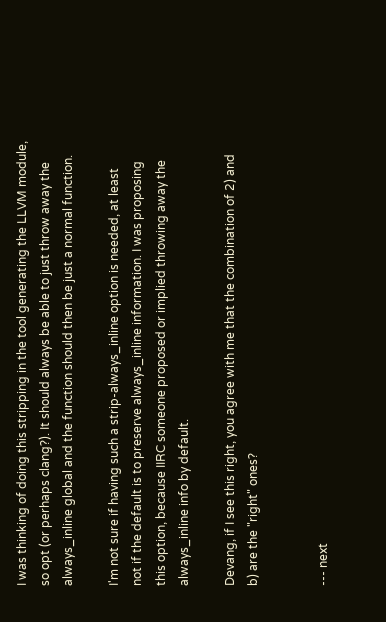I was thinking of doing this stripping in the tool generating the LLVM module,
so opt (or perhaps clang?). It should always be able to just throw away the
always_inline global and the function should then be just a normal function.

I'm not sure if having such a strip-always_inline option is needed, at least
not if the default is to preserve always_inline information. I was proposing
this option, because IIRC someone proposed or implied throwing away the
always_inline info by default.

Devang, if I see this right, you agree with me that the combination of 2) and
b) are the "right" ones?


--- next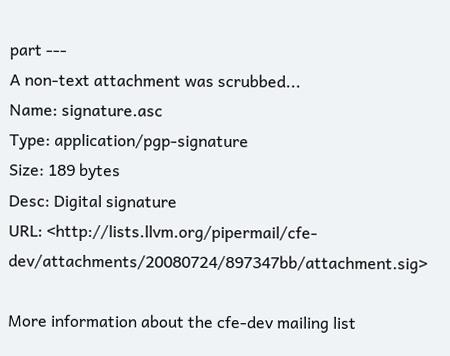part ---
A non-text attachment was scrubbed...
Name: signature.asc
Type: application/pgp-signature
Size: 189 bytes
Desc: Digital signature
URL: <http://lists.llvm.org/pipermail/cfe-dev/attachments/20080724/897347bb/attachment.sig>

More information about the cfe-dev mailing list